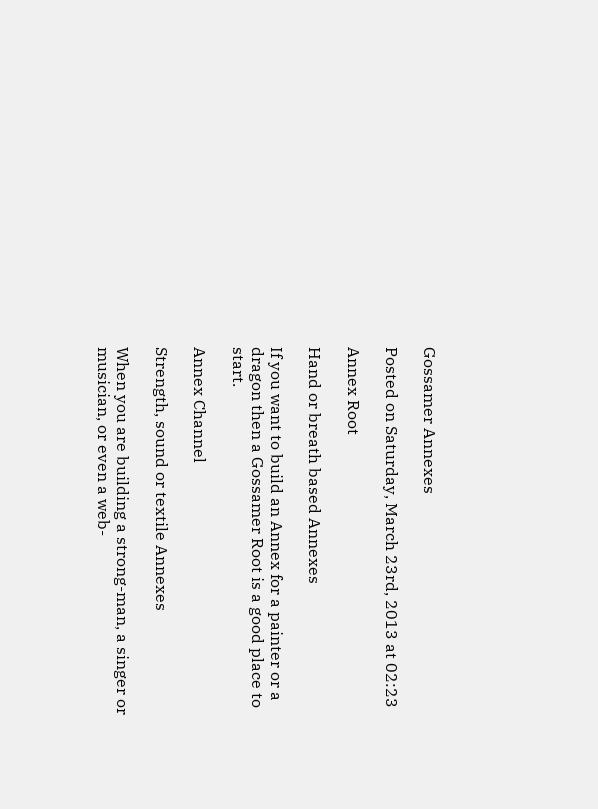Gossamer Annexes

Posted on Saturday, March 23rd, 2013 at 02:23

Annex Root

Hand or breath based Annexes

If you want to build an Annex for a painter or a dragon then a Gossamer Root is a good place to start.

Annex Channel

Strength, sound or textile Annexes

When you are building a strong-man, a singer or musician, or even a web-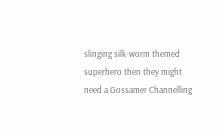slinging silk-worm themed superhero then they might need a Gossamer Channelling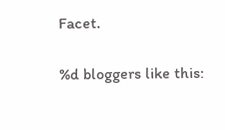Facet.

%d bloggers like this: